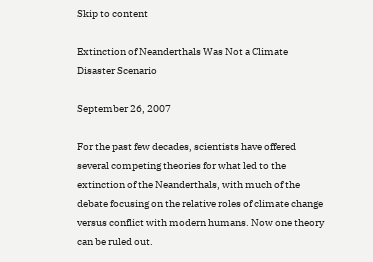Skip to content

Extinction of Neanderthals Was Not a Climate Disaster Scenario

September 26, 2007

For the past few decades, scientists have offered several competing theories for what led to the extinction of the Neanderthals, with much of the debate focusing on the relative roles of climate change versus conflict with modern humans. Now one theory can be ruled out.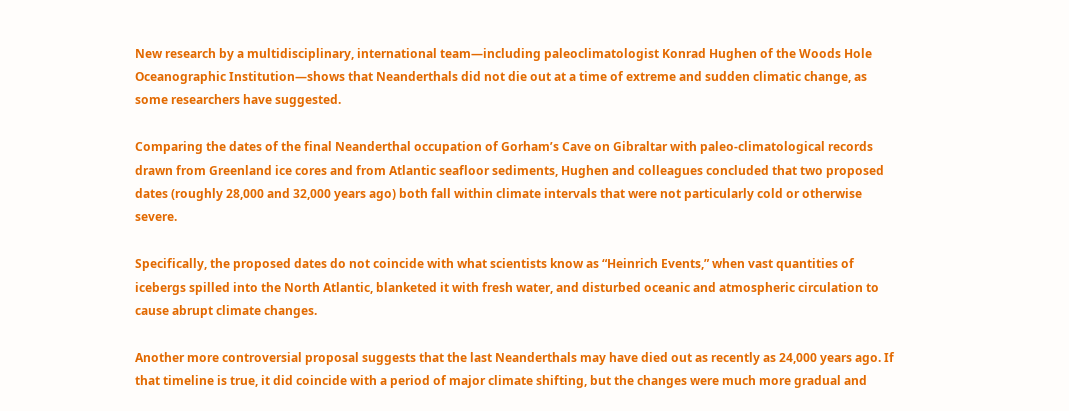New research by a multidisciplinary, international team—including paleoclimatologist Konrad Hughen of the Woods Hole Oceanographic Institution—shows that Neanderthals did not die out at a time of extreme and sudden climatic change, as some researchers have suggested.

Comparing the dates of the final Neanderthal occupation of Gorham’s Cave on Gibraltar with paleo-climatological records drawn from Greenland ice cores and from Atlantic seafloor sediments, Hughen and colleagues concluded that two proposed dates (roughly 28,000 and 32,000 years ago) both fall within climate intervals that were not particularly cold or otherwise severe.

Specifically, the proposed dates do not coincide with what scientists know as “Heinrich Events,” when vast quantities of icebergs spilled into the North Atlantic, blanketed it with fresh water, and disturbed oceanic and atmospheric circulation to cause abrupt climate changes.

Another more controversial proposal suggests that the last Neanderthals may have died out as recently as 24,000 years ago. If that timeline is true, it did coincide with a period of major climate shifting, but the changes were much more gradual and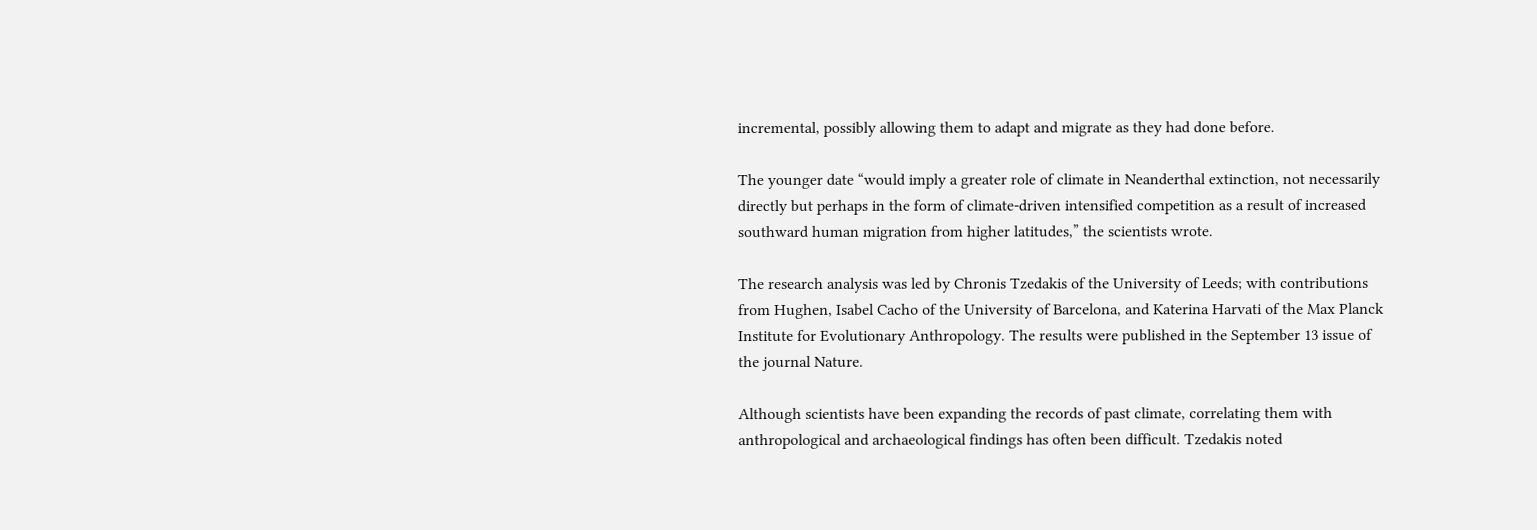incremental, possibly allowing them to adapt and migrate as they had done before.

The younger date “would imply a greater role of climate in Neanderthal extinction, not necessarily directly but perhaps in the form of climate-driven intensified competition as a result of increased southward human migration from higher latitudes,” the scientists wrote.

The research analysis was led by Chronis Tzedakis of the University of Leeds; with contributions from Hughen, Isabel Cacho of the University of Barcelona, and Katerina Harvati of the Max Planck Institute for Evolutionary Anthropology. The results were published in the September 13 issue of the journal Nature.

Although scientists have been expanding the records of past climate, correlating them with anthropological and archaeological findings has often been difficult. Tzedakis noted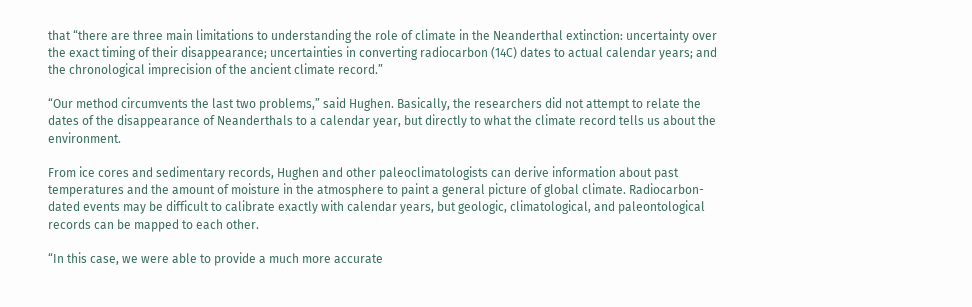that “there are three main limitations to understanding the role of climate in the Neanderthal extinction: uncertainty over the exact timing of their disappearance; uncertainties in converting radiocarbon (14C) dates to actual calendar years; and the chronological imprecision of the ancient climate record.”

“Our method circumvents the last two problems,” said Hughen. Basically, the researchers did not attempt to relate the dates of the disappearance of Neanderthals to a calendar year, but directly to what the climate record tells us about the environment.

From ice cores and sedimentary records, Hughen and other paleoclimatologists can derive information about past temperatures and the amount of moisture in the atmosphere to paint a general picture of global climate. Radiocarbon-dated events may be difficult to calibrate exactly with calendar years, but geologic, climatological, and paleontological records can be mapped to each other.

“In this case, we were able to provide a much more accurate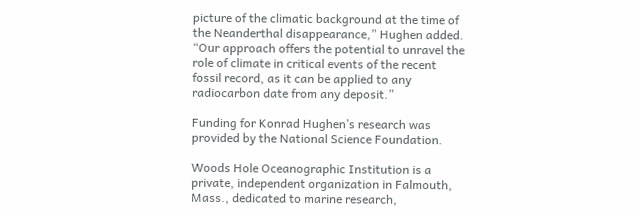picture of the climatic background at the time of the Neanderthal disappearance,” Hughen added. “Our approach offers the potential to unravel the role of climate in critical events of the recent fossil record, as it can be applied to any radiocarbon date from any deposit.”

Funding for Konrad Hughen’s research was provided by the National Science Foundation.

Woods Hole Oceanographic Institution is a private, independent organization in Falmouth, Mass., dedicated to marine research,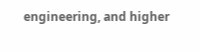engineering, and higher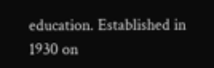education. Established in 1930 on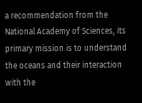a recommendation from the National Academy of Sciences, its primary mission is to understand the oceans and their interaction with the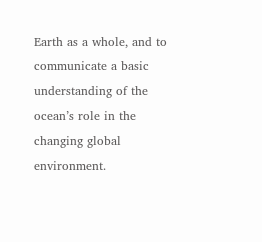Earth as a whole, and to communicate a basic understanding of the ocean’s role in the changing global environment.